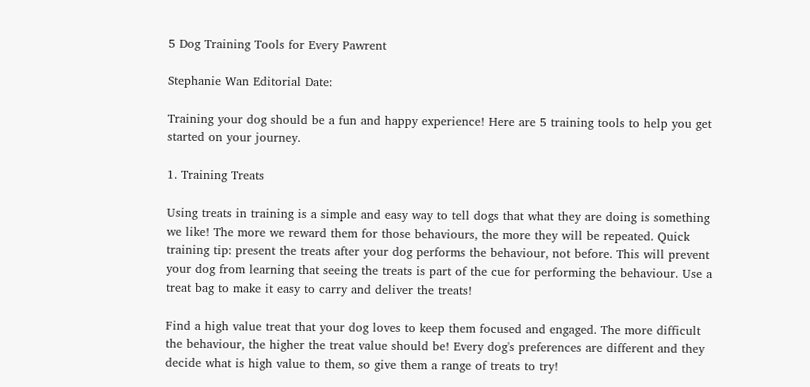5 Dog Training Tools for Every Pawrent

Stephanie Wan Editorial Date:

Training your dog should be a fun and happy experience! Here are 5 training tools to help you get started on your journey.

1. Training Treats

Using treats in training is a simple and easy way to tell dogs that what they are doing is something we like! The more we reward them for those behaviours, the more they will be repeated. Quick training tip: present the treats after your dog performs the behaviour, not before. This will prevent your dog from learning that seeing the treats is part of the cue for performing the behaviour. Use a treat bag to make it easy to carry and deliver the treats!

Find a high value treat that your dog loves to keep them focused and engaged. The more difficult the behaviour, the higher the treat value should be! Every dog's preferences are different and they decide what is high value to them, so give them a range of treats to try!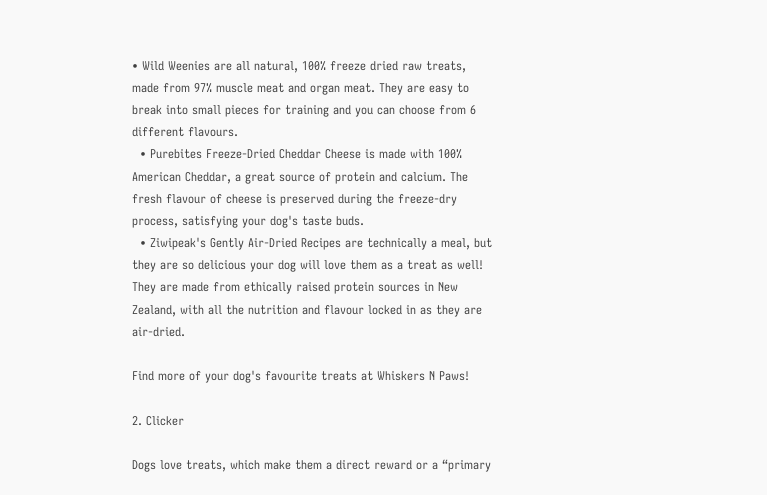• Wild Weenies are all natural, 100% freeze dried raw treats, made from 97% muscle meat and organ meat. They are easy to break into small pieces for training and you can choose from 6 different flavours.
  • Purebites Freeze-Dried Cheddar Cheese is made with 100% American Cheddar, a great source of protein and calcium. The fresh flavour of cheese is preserved during the freeze-dry process, satisfying your dog's taste buds.
  • Ziwipeak's Gently Air-Dried Recipes are technically a meal, but they are so delicious your dog will love them as a treat as well! They are made from ethically raised protein sources in New Zealand, with all the nutrition and flavour locked in as they are air-dried.

Find more of your dog's favourite treats at Whiskers N Paws!

2. Clicker

Dogs love treats, which make them a direct reward or a “primary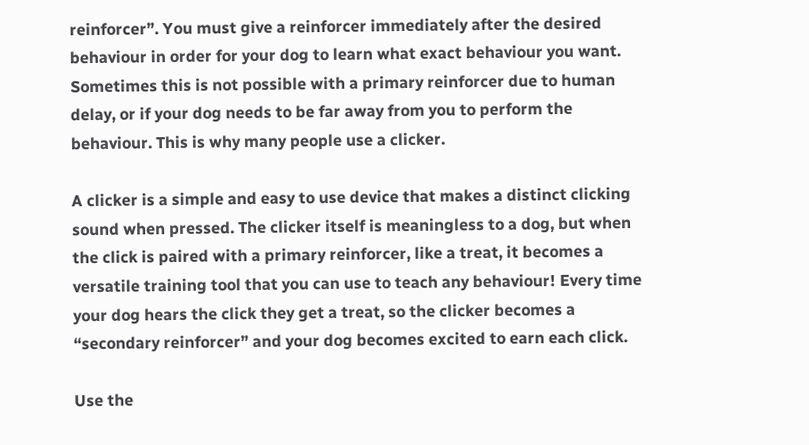reinforcer”. You must give a reinforcer immediately after the desired behaviour in order for your dog to learn what exact behaviour you want. Sometimes this is not possible with a primary reinforcer due to human delay, or if your dog needs to be far away from you to perform the behaviour. This is why many people use a clicker.

A clicker is a simple and easy to use device that makes a distinct clicking sound when pressed. The clicker itself is meaningless to a dog, but when the click is paired with a primary reinforcer, like a treat, it becomes a versatile training tool that you can use to teach any behaviour! Every time your dog hears the click they get a treat, so the clicker becomes a “secondary reinforcer” and your dog becomes excited to earn each click.

Use the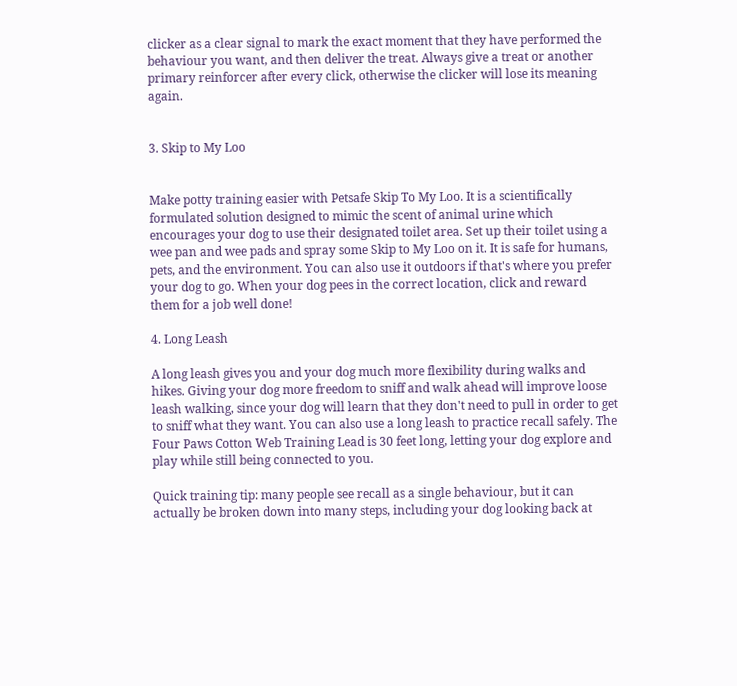clicker as a clear signal to mark the exact moment that they have performed the behaviour you want, and then deliver the treat. Always give a treat or another primary reinforcer after every click, otherwise the clicker will lose its meaning again.


3. Skip to My Loo


Make potty training easier with Petsafe Skip To My Loo. It is a scientifically formulated solution designed to mimic the scent of animal urine which encourages your dog to use their designated toilet area. Set up their toilet using a wee pan and wee pads and spray some Skip to My Loo on it. It is safe for humans, pets, and the environment. You can also use it outdoors if that's where you prefer your dog to go. When your dog pees in the correct location, click and reward them for a job well done!

4. Long Leash

A long leash gives you and your dog much more flexibility during walks and hikes. Giving your dog more freedom to sniff and walk ahead will improve loose leash walking, since your dog will learn that they don't need to pull in order to get to sniff what they want. You can also use a long leash to practice recall safely. The Four Paws Cotton Web Training Lead is 30 feet long, letting your dog explore and play while still being connected to you.

Quick training tip: many people see recall as a single behaviour, but it can actually be broken down into many steps, including your dog looking back at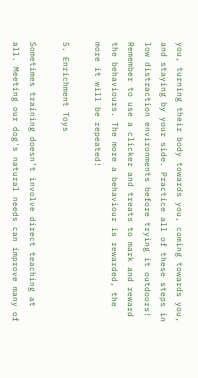you, turning their body towards you, coming towards you, and staying by your side. Practice all of these steps in low distraction environments before trying it outdoors! Remember to use a clicker and treats to mark and reward the behaviours. The more a behaviour is rewarded, the more it will be repeated!

5. Enrichment Toys

Sometimes training doesn’t involve direct teaching at all. Meeting our dog's natural needs can improve many of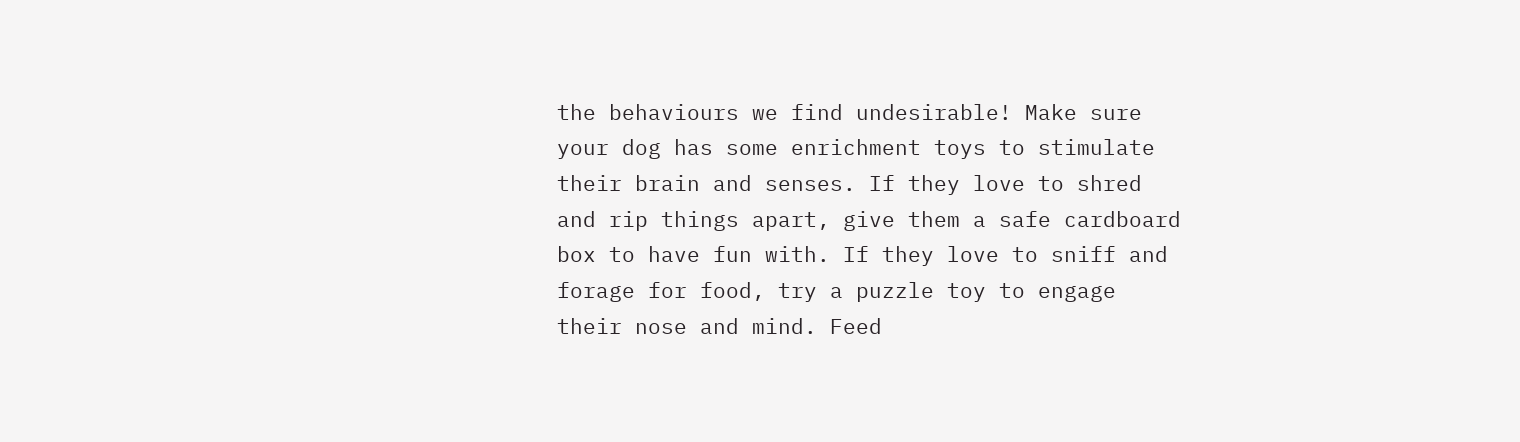the behaviours we find undesirable! Make sure your dog has some enrichment toys to stimulate their brain and senses. If they love to shred and rip things apart, give them a safe cardboard box to have fun with. If they love to sniff and forage for food, try a puzzle toy to engage their nose and mind. Feed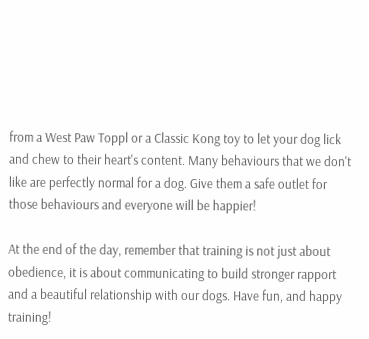from a West Paw Toppl or a Classic Kong toy to let your dog lick and chew to their heart's content. Many behaviours that we don't like are perfectly normal for a dog. Give them a safe outlet for those behaviours and everyone will be happier!

At the end of the day, remember that training is not just about obedience, it is about communicating to build stronger rapport and a beautiful relationship with our dogs. Have fun, and happy training!